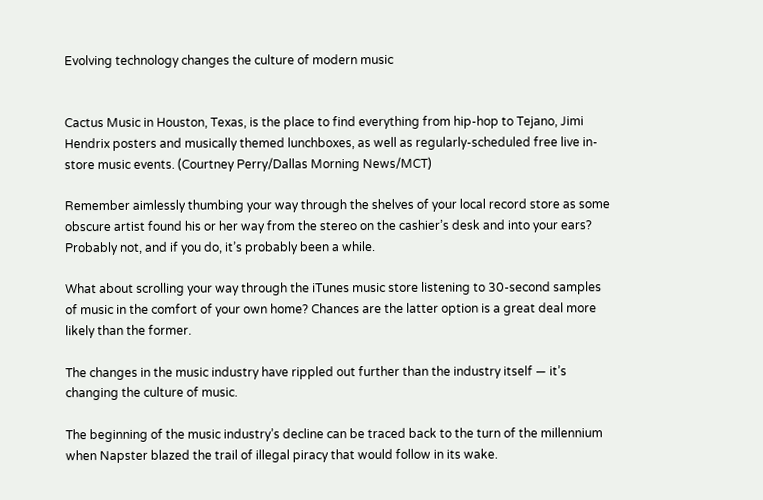Evolving technology changes the culture of modern music


Cactus Music in Houston, Texas, is the place to find everything from hip-hop to Tejano, Jimi Hendrix posters and musically themed lunchboxes, as well as regularly-scheduled free live in-store music events. (Courtney Perry/Dallas Morning News/MCT)

Remember aimlessly thumbing your way through the shelves of your local record store as some obscure artist found his or her way from the stereo on the cashier’s desk and into your ears? Probably not, and if you do, it’s probably been a while.

What about scrolling your way through the iTunes music store listening to 30-second samples of music in the comfort of your own home? Chances are the latter option is a great deal more likely than the former.

The changes in the music industry have rippled out further than the industry itself — it’s changing the culture of music.

The beginning of the music industry’s decline can be traced back to the turn of the millennium when Napster blazed the trail of illegal piracy that would follow in its wake.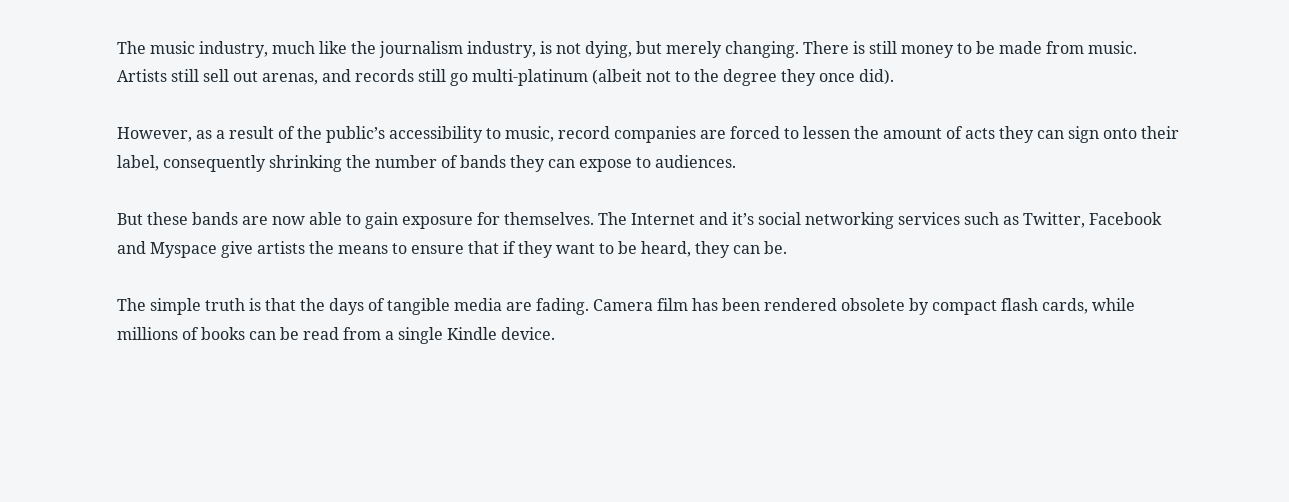The music industry, much like the journalism industry, is not dying, but merely changing. There is still money to be made from music. Artists still sell out arenas, and records still go multi-platinum (albeit not to the degree they once did).

However, as a result of the public’s accessibility to music, record companies are forced to lessen the amount of acts they can sign onto their label, consequently shrinking the number of bands they can expose to audiences.

But these bands are now able to gain exposure for themselves. The Internet and it’s social networking services such as Twitter, Facebook and Myspace give artists the means to ensure that if they want to be heard, they can be.

The simple truth is that the days of tangible media are fading. Camera film has been rendered obsolete by compact flash cards, while millions of books can be read from a single Kindle device.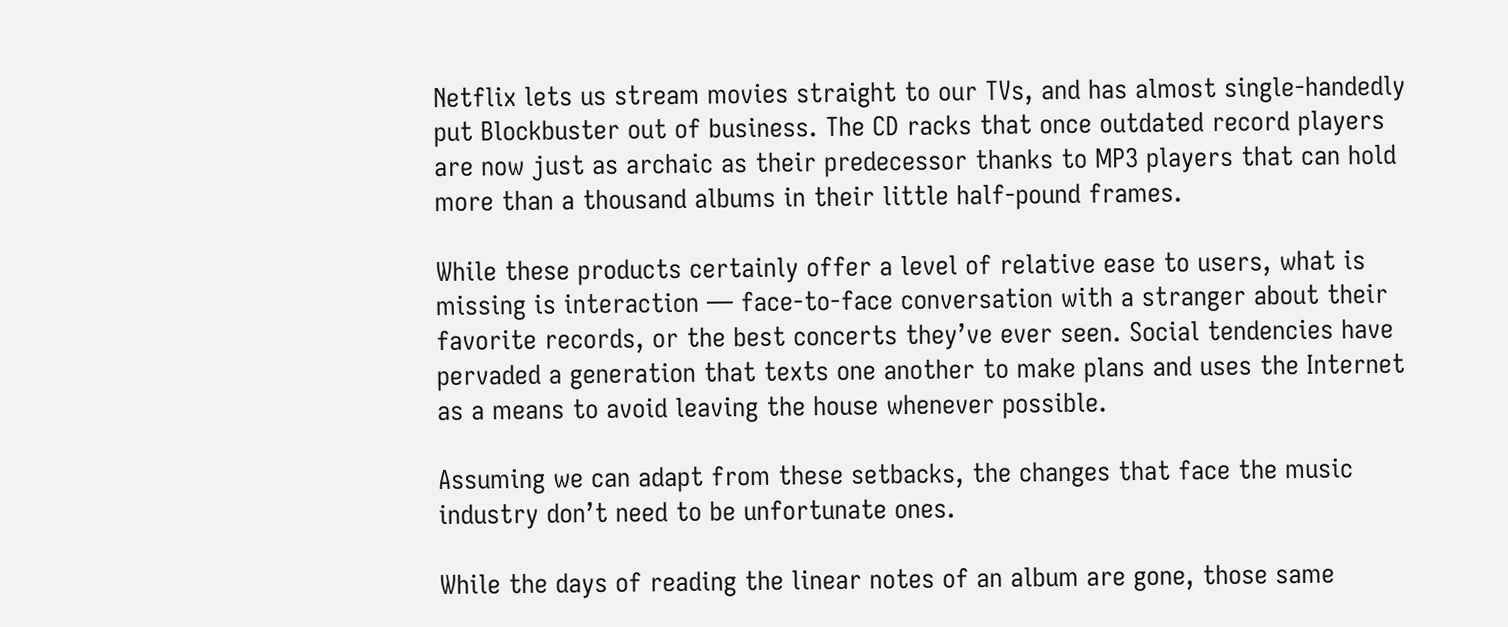Netflix lets us stream movies straight to our TVs, and has almost single-handedly put Blockbuster out of business. The CD racks that once outdated record players are now just as archaic as their predecessor thanks to MP3 players that can hold more than a thousand albums in their little half-pound frames.

While these products certainly offer a level of relative ease to users, what is missing is interaction — face-to-face conversation with a stranger about their favorite records, or the best concerts they’ve ever seen. Social tendencies have pervaded a generation that texts one another to make plans and uses the Internet as a means to avoid leaving the house whenever possible.

Assuming we can adapt from these setbacks, the changes that face the music industry don’t need to be unfortunate ones.

While the days of reading the linear notes of an album are gone, those same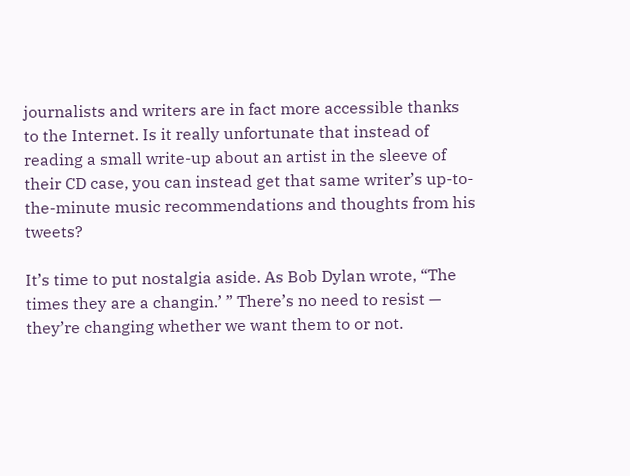journalists and writers are in fact more accessible thanks to the Internet. Is it really unfortunate that instead of reading a small write-up about an artist in the sleeve of their CD case, you can instead get that same writer’s up-to-the-minute music recommendations and thoughts from his tweets?

It’s time to put nostalgia aside. As Bob Dylan wrote, “The times they are a changin.’ ” There’s no need to resist — they’re changing whether we want them to or not.